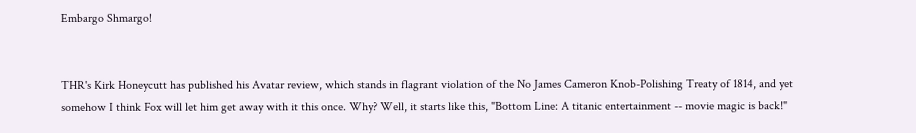Embargo Shmargo!


THR's Kirk Honeycutt has published his Avatar review, which stands in flagrant violation of the No James Cameron Knob-Polishing Treaty of 1814, and yet somehow I think Fox will let him get away with it this once. Why? Well, it starts like this, "Bottom Line: A titanic entertainment -- movie magic is back!"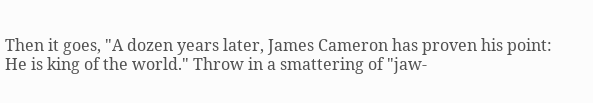Then it goes, "A dozen years later, James Cameron has proven his point: He is king of the world." Throw in a smattering of "jaw-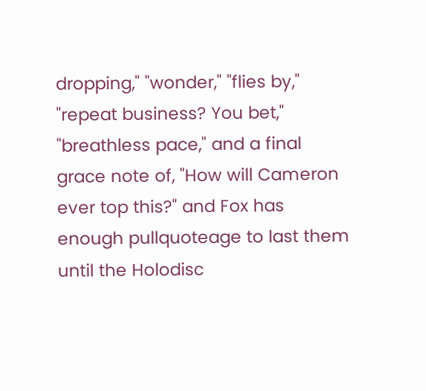dropping," "wonder," "flies by," "repeat business? You bet," "breathless pace," and a final grace note of, "How will Cameron ever top this?" and Fox has enough pullquoteage to last them until the Holodisc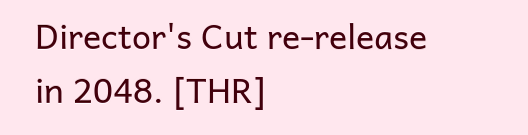Director's Cut re-release in 2048. [THR]